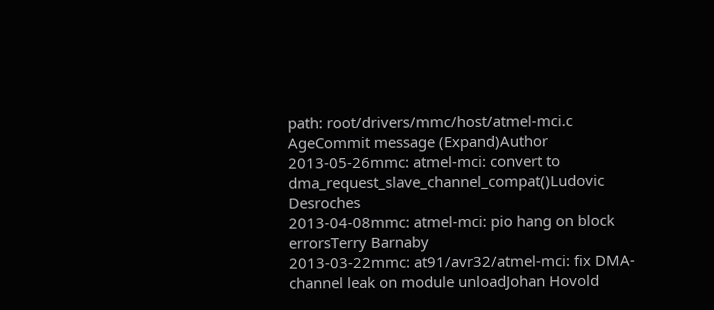path: root/drivers/mmc/host/atmel-mci.c
AgeCommit message (Expand)Author
2013-05-26mmc: atmel-mci: convert to dma_request_slave_channel_compat()Ludovic Desroches
2013-04-08mmc: atmel-mci: pio hang on block errorsTerry Barnaby
2013-03-22mmc: at91/avr32/atmel-mci: fix DMA-channel leak on module unloadJohan Hovold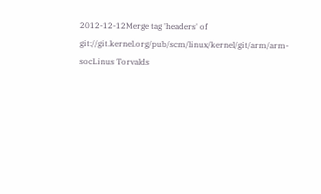2012-12-12Merge tag 'headers' of git://git.kernel.org/pub/scm/linux/kernel/git/arm/arm-socLinus Torvalds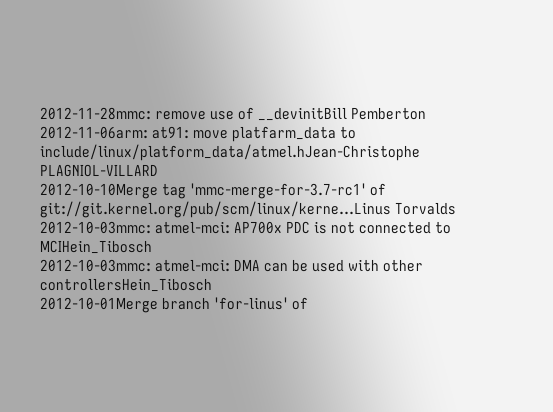2012-11-28mmc: remove use of __devinitBill Pemberton
2012-11-06arm: at91: move platfarm_data to include/linux/platform_data/atmel.hJean-Christophe PLAGNIOL-VILLARD
2012-10-10Merge tag 'mmc-merge-for-3.7-rc1' of git://git.kernel.org/pub/scm/linux/kerne...Linus Torvalds
2012-10-03mmc: atmel-mci: AP700x PDC is not connected to MCIHein_Tibosch
2012-10-03mmc: atmel-mci: DMA can be used with other controllersHein_Tibosch
2012-10-01Merge branch 'for-linus' of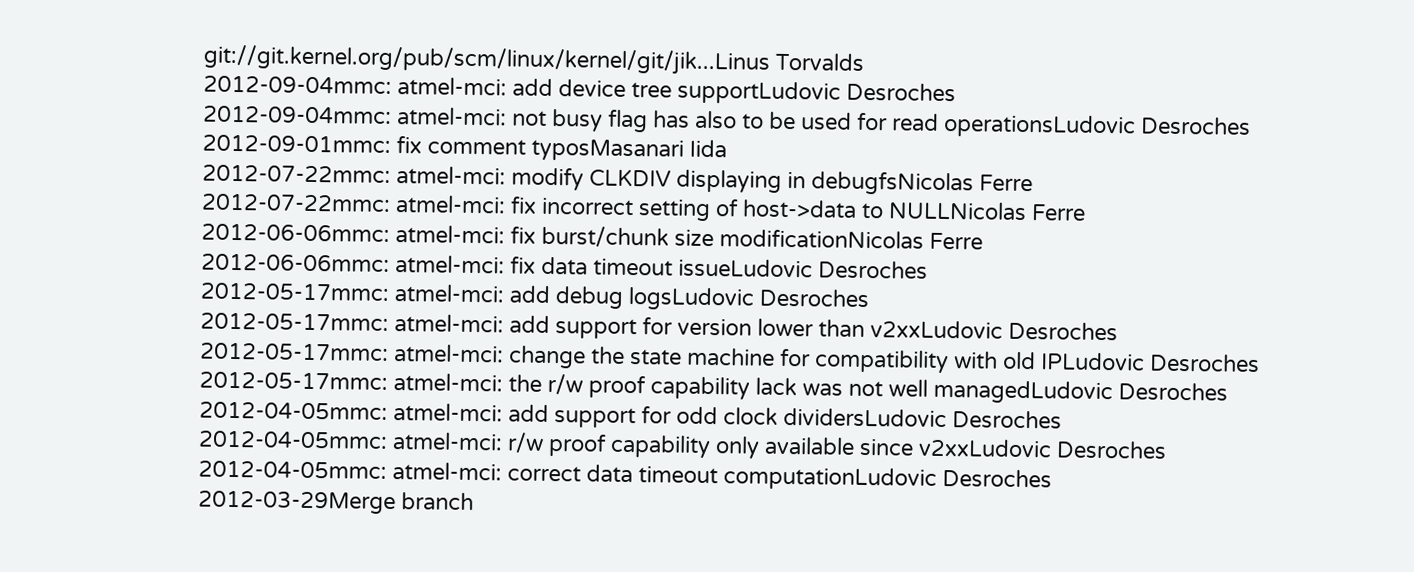git://git.kernel.org/pub/scm/linux/kernel/git/jik...Linus Torvalds
2012-09-04mmc: atmel-mci: add device tree supportLudovic Desroches
2012-09-04mmc: atmel-mci: not busy flag has also to be used for read operationsLudovic Desroches
2012-09-01mmc: fix comment typosMasanari Iida
2012-07-22mmc: atmel-mci: modify CLKDIV displaying in debugfsNicolas Ferre
2012-07-22mmc: atmel-mci: fix incorrect setting of host->data to NULLNicolas Ferre
2012-06-06mmc: atmel-mci: fix burst/chunk size modificationNicolas Ferre
2012-06-06mmc: atmel-mci: fix data timeout issueLudovic Desroches
2012-05-17mmc: atmel-mci: add debug logsLudovic Desroches
2012-05-17mmc: atmel-mci: add support for version lower than v2xxLudovic Desroches
2012-05-17mmc: atmel-mci: change the state machine for compatibility with old IPLudovic Desroches
2012-05-17mmc: atmel-mci: the r/w proof capability lack was not well managedLudovic Desroches
2012-04-05mmc: atmel-mci: add support for odd clock dividersLudovic Desroches
2012-04-05mmc: atmel-mci: r/w proof capability only available since v2xxLudovic Desroches
2012-04-05mmc: atmel-mci: correct data timeout computationLudovic Desroches
2012-03-29Merge branch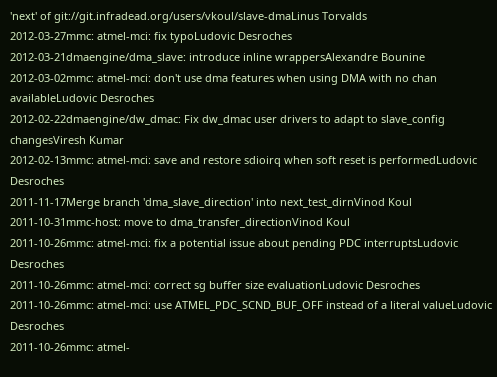'next' of git://git.infradead.org/users/vkoul/slave-dmaLinus Torvalds
2012-03-27mmc: atmel-mci: fix typoLudovic Desroches
2012-03-21dmaengine/dma_slave: introduce inline wrappersAlexandre Bounine
2012-03-02mmc: atmel-mci: don't use dma features when using DMA with no chan availableLudovic Desroches
2012-02-22dmaengine/dw_dmac: Fix dw_dmac user drivers to adapt to slave_config changesViresh Kumar
2012-02-13mmc: atmel-mci: save and restore sdioirq when soft reset is performedLudovic Desroches
2011-11-17Merge branch 'dma_slave_direction' into next_test_dirnVinod Koul
2011-10-31mmc-host: move to dma_transfer_directionVinod Koul
2011-10-26mmc: atmel-mci: fix a potential issue about pending PDC interruptsLudovic Desroches
2011-10-26mmc: atmel-mci: correct sg buffer size evaluationLudovic Desroches
2011-10-26mmc: atmel-mci: use ATMEL_PDC_SCND_BUF_OFF instead of a literal valueLudovic Desroches
2011-10-26mmc: atmel-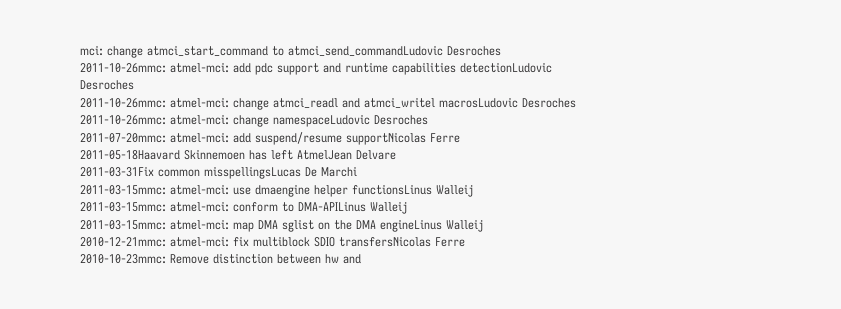mci: change atmci_start_command to atmci_send_commandLudovic Desroches
2011-10-26mmc: atmel-mci: add pdc support and runtime capabilities detectionLudovic Desroches
2011-10-26mmc: atmel-mci: change atmci_readl and atmci_writel macrosLudovic Desroches
2011-10-26mmc: atmel-mci: change namespaceLudovic Desroches
2011-07-20mmc: atmel-mci: add suspend/resume supportNicolas Ferre
2011-05-18Haavard Skinnemoen has left AtmelJean Delvare
2011-03-31Fix common misspellingsLucas De Marchi
2011-03-15mmc: atmel-mci: use dmaengine helper functionsLinus Walleij
2011-03-15mmc: atmel-mci: conform to DMA-APILinus Walleij
2011-03-15mmc: atmel-mci: map DMA sglist on the DMA engineLinus Walleij
2010-12-21mmc: atmel-mci: fix multiblock SDIO transfersNicolas Ferre
2010-10-23mmc: Remove distinction between hw and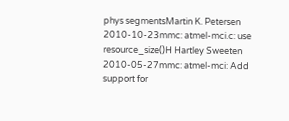phys segmentsMartin K. Petersen
2010-10-23mmc: atmel-mci.c: use resource_size()H Hartley Sweeten
2010-05-27mmc: atmel-mci: Add support for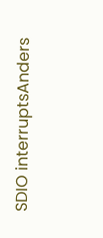SDIO interruptsAnders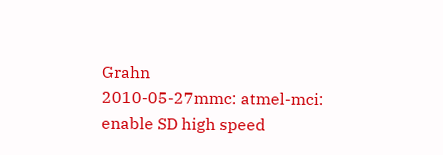Grahn
2010-05-27mmc: atmel-mci: enable SD high speed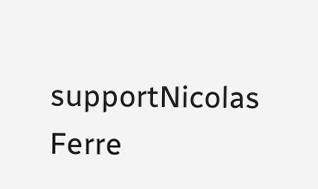supportNicolas Ferre